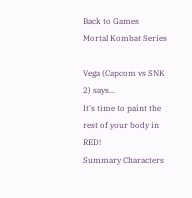Back to Games
Mortal Kombat Series

Vega (Capcom vs SNK 2) says...
It's time to paint the rest of your body in RED!
Summary Characters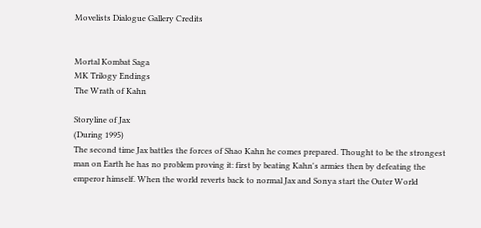Movelists Dialogue Gallery Credits


Mortal Kombat Saga
MK Trilogy Endings
The Wrath of Kahn

Storyline of Jax
(During 1995)
The second time Jax battles the forces of Shao Kahn he comes prepared. Thought to be the strongest man on Earth he has no problem proving it: first by beating Kahn's armies then by defeating the emperor himself. When the world reverts back to normal Jax and Sonya start the Outer World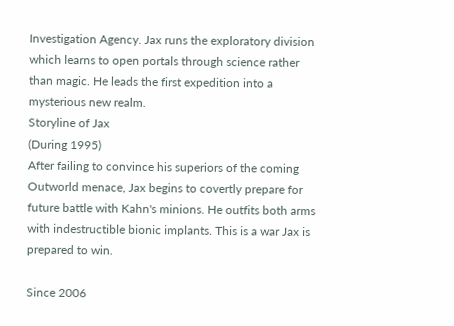Investigation Agency. Jax runs the exploratory division which learns to open portals through science rather than magic. He leads the first expedition into a mysterious new realm.
Storyline of Jax
(During 1995)
After failing to convince his superiors of the coming Outworld menace, Jax begins to covertly prepare for future battle with Kahn's minions. He outfits both arms with indestructible bionic implants. This is a war Jax is prepared to win.

Since 2006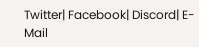Twitter| Facebook| Discord| E-Mail